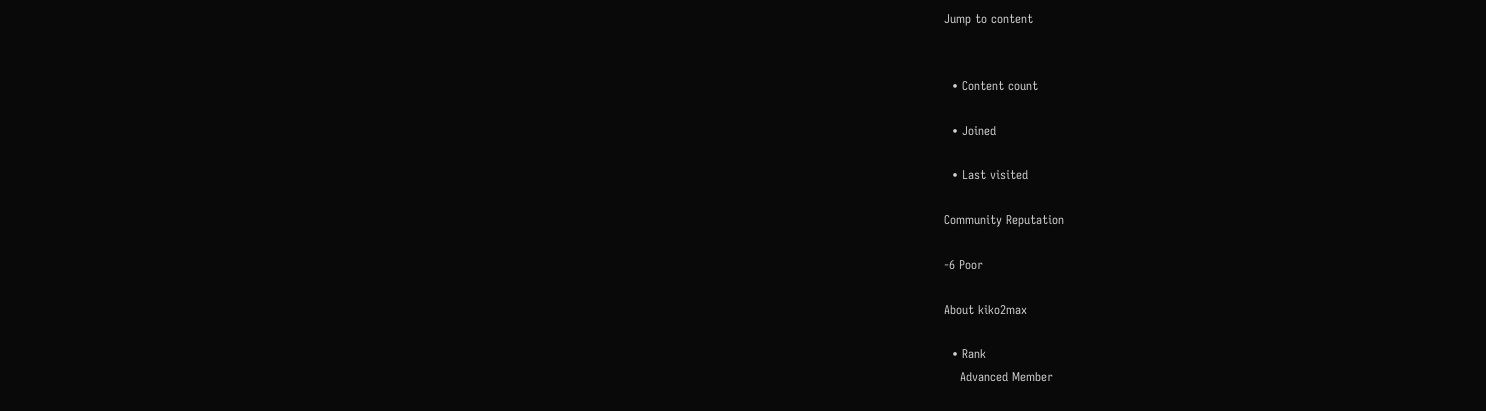Jump to content


  • Content count

  • Joined

  • Last visited

Community Reputation

-6 Poor

About kiko2max

  • Rank
    Advanced Member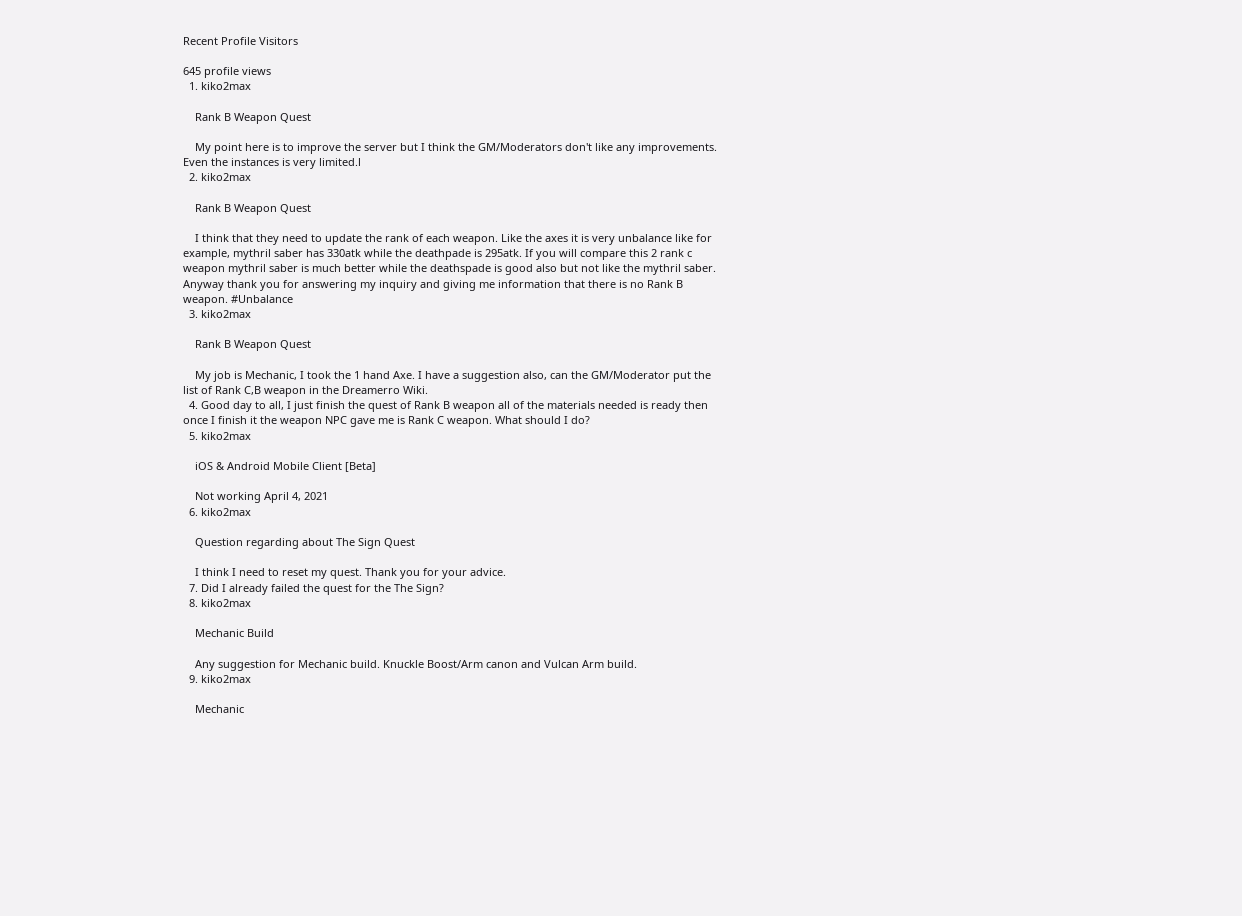Recent Profile Visitors

645 profile views
  1. kiko2max

    Rank B Weapon Quest

    My point here is to improve the server but I think the GM/Moderators don't like any improvements. Even the instances is very limited.l
  2. kiko2max

    Rank B Weapon Quest

    I think that they need to update the rank of each weapon. Like the axes it is very unbalance like for example, mythril saber has 330atk while the deathpade is 295atk. If you will compare this 2 rank c weapon mythril saber is much better while the deathspade is good also but not like the mythril saber. Anyway thank you for answering my inquiry and giving me information that there is no Rank B weapon. #Unbalance
  3. kiko2max

    Rank B Weapon Quest

    My job is Mechanic, I took the 1 hand Axe. I have a suggestion also, can the GM/Moderator put the list of Rank C,B weapon in the Dreamerro Wiki.
  4. Good day to all, I just finish the quest of Rank B weapon all of the materials needed is ready then once I finish it the weapon NPC gave me is Rank C weapon. What should I do?
  5. kiko2max

    iOS & Android Mobile Client [Beta]

    Not working April 4, 2021
  6. kiko2max

    Question regarding about The Sign Quest

    I think I need to reset my quest. Thank you for your advice.
  7. Did I already failed the quest for the The Sign?
  8. kiko2max

    Mechanic Build

    Any suggestion for Mechanic build. Knuckle Boost/Arm canon and Vulcan Arm build.
  9. kiko2max

    Mechanic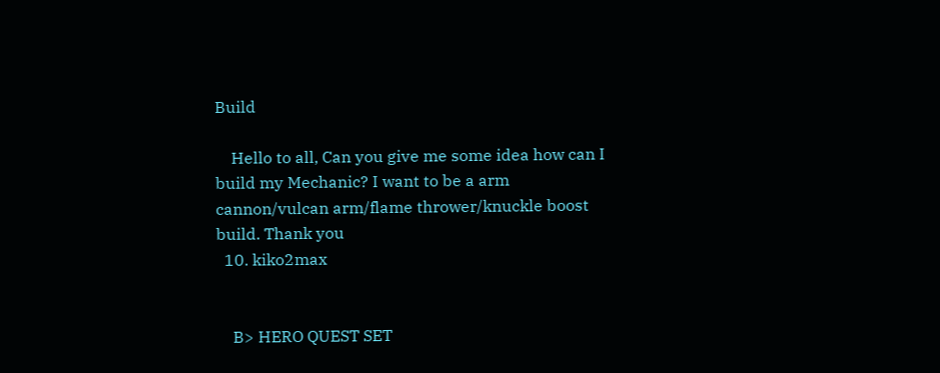Build

    Hello to all, Can you give me some idea how can I build my Mechanic? I want to be a arm cannon/vulcan arm/flame thrower/knuckle boost build. Thank you
  10. kiko2max


    B> HERO QUEST SET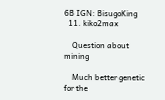6B IGN: BisugoKing
  11. kiko2max

    Question about mining

    Much better genetic for the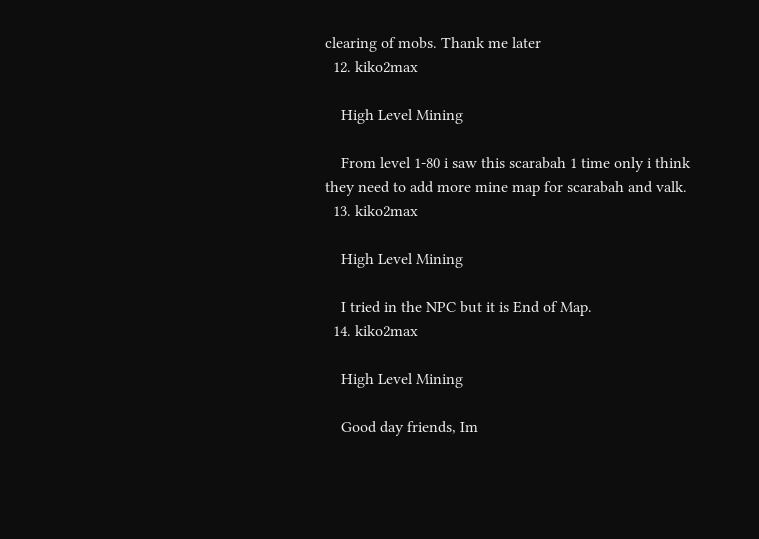clearing of mobs. Thank me later
  12. kiko2max

    High Level Mining

    From level 1-80 i saw this scarabah 1 time only i think they need to add more mine map for scarabah and valk.
  13. kiko2max

    High Level Mining

    I tried in the NPC but it is End of Map.
  14. kiko2max

    High Level Mining

    Good day friends, Im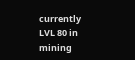currently LVL 80 in mining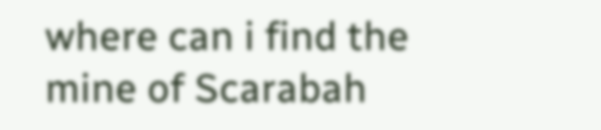where can i find the mine of Scarabah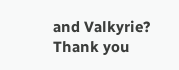and Valkyrie? Thank you